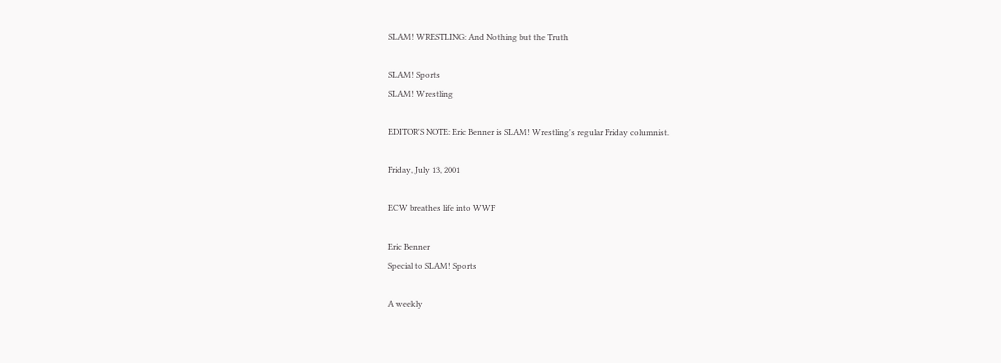SLAM! WRESTLING: And Nothing but the Truth

SLAM! Sports
SLAM! Wrestling

EDITOR'S NOTE: Eric Benner is SLAM! Wrestling's regular Friday columnist.

Friday, July 13, 2001

ECW breathes life into WWF

Eric Benner
Special to SLAM! Sports

A weekly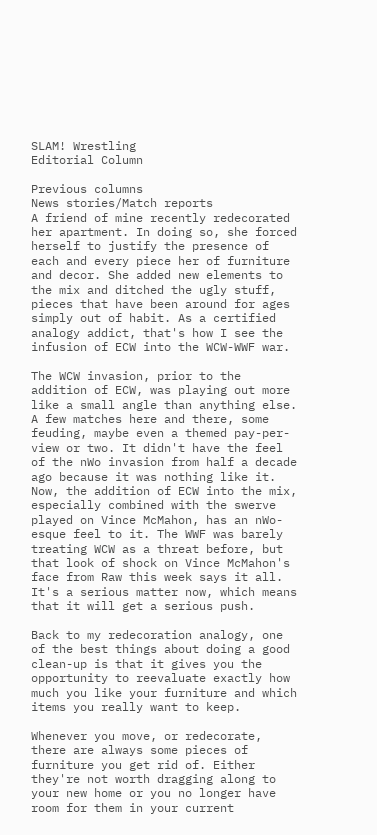SLAM! Wrestling
Editorial Column

Previous columns
News stories/Match reports
A friend of mine recently redecorated her apartment. In doing so, she forced herself to justify the presence of each and every piece her of furniture and decor. She added new elements to the mix and ditched the ugly stuff, pieces that have been around for ages simply out of habit. As a certified analogy addict, that's how I see the infusion of ECW into the WCW-WWF war.

The WCW invasion, prior to the addition of ECW, was playing out more like a small angle than anything else. A few matches here and there, some feuding, maybe even a themed pay-per-view or two. It didn't have the feel of the nWo invasion from half a decade ago because it was nothing like it. Now, the addition of ECW into the mix, especially combined with the swerve played on Vince McMahon, has an nWo-esque feel to it. The WWF was barely treating WCW as a threat before, but that look of shock on Vince McMahon's face from Raw this week says it all. It's a serious matter now, which means that it will get a serious push.

Back to my redecoration analogy, one of the best things about doing a good clean-up is that it gives you the opportunity to reevaluate exactly how much you like your furniture and which items you really want to keep.

Whenever you move, or redecorate, there are always some pieces of furniture you get rid of. Either they're not worth dragging along to your new home or you no longer have room for them in your current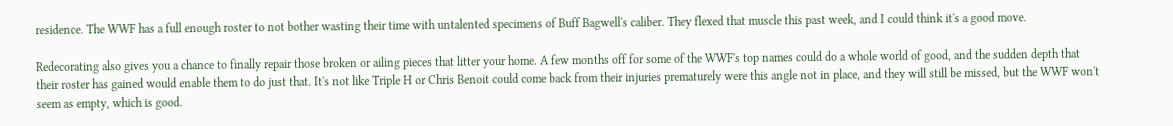residence. The WWF has a full enough roster to not bother wasting their time with untalented specimens of Buff Bagwell's caliber. They flexed that muscle this past week, and I could think it's a good move.

Redecorating also gives you a chance to finally repair those broken or ailing pieces that litter your home. A few months off for some of the WWF's top names could do a whole world of good, and the sudden depth that their roster has gained would enable them to do just that. It's not like Triple H or Chris Benoit could come back from their injuries prematurely were this angle not in place, and they will still be missed, but the WWF won't seem as empty, which is good.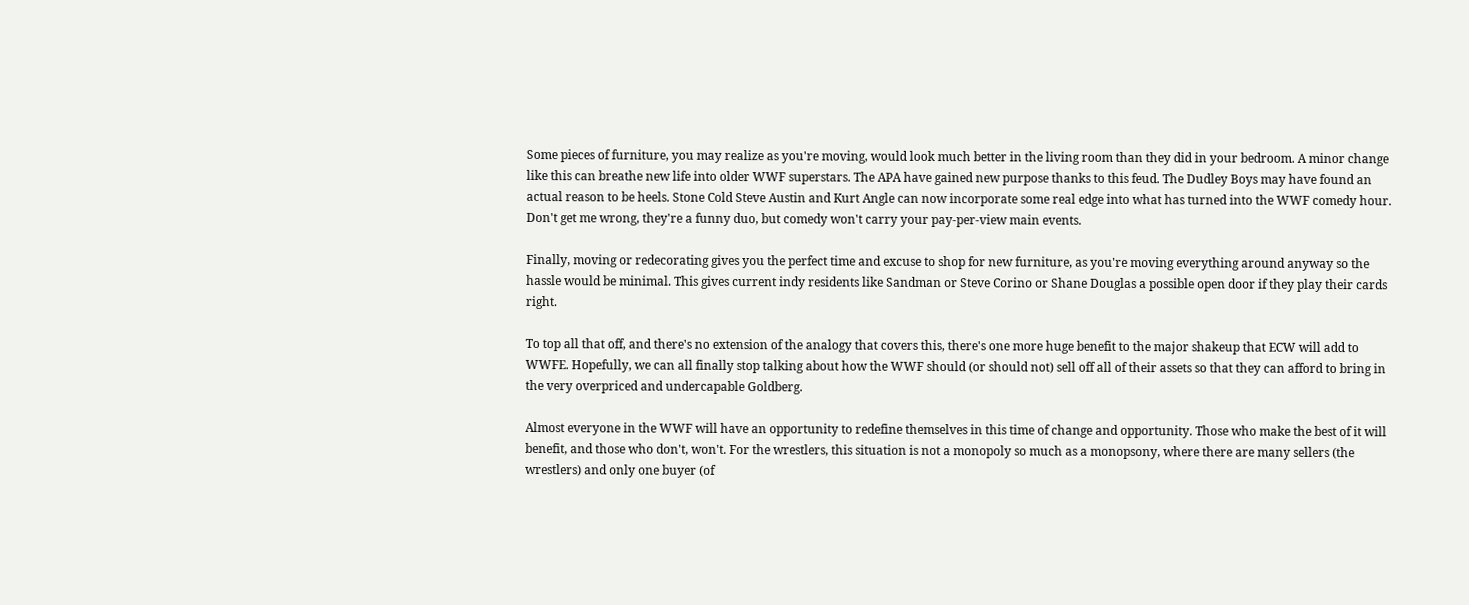Some pieces of furniture, you may realize as you're moving, would look much better in the living room than they did in your bedroom. A minor change like this can breathe new life into older WWF superstars. The APA have gained new purpose thanks to this feud. The Dudley Boys may have found an actual reason to be heels. Stone Cold Steve Austin and Kurt Angle can now incorporate some real edge into what has turned into the WWF comedy hour. Don't get me wrong, they're a funny duo, but comedy won't carry your pay-per-view main events.

Finally, moving or redecorating gives you the perfect time and excuse to shop for new furniture, as you're moving everything around anyway so the hassle would be minimal. This gives current indy residents like Sandman or Steve Corino or Shane Douglas a possible open door if they play their cards right.

To top all that off, and there's no extension of the analogy that covers this, there's one more huge benefit to the major shakeup that ECW will add to WWFE. Hopefully, we can all finally stop talking about how the WWF should (or should not) sell off all of their assets so that they can afford to bring in the very overpriced and undercapable Goldberg.

Almost everyone in the WWF will have an opportunity to redefine themselves in this time of change and opportunity. Those who make the best of it will benefit, and those who don't, won't. For the wrestlers, this situation is not a monopoly so much as a monopsony, where there are many sellers (the wrestlers) and only one buyer (of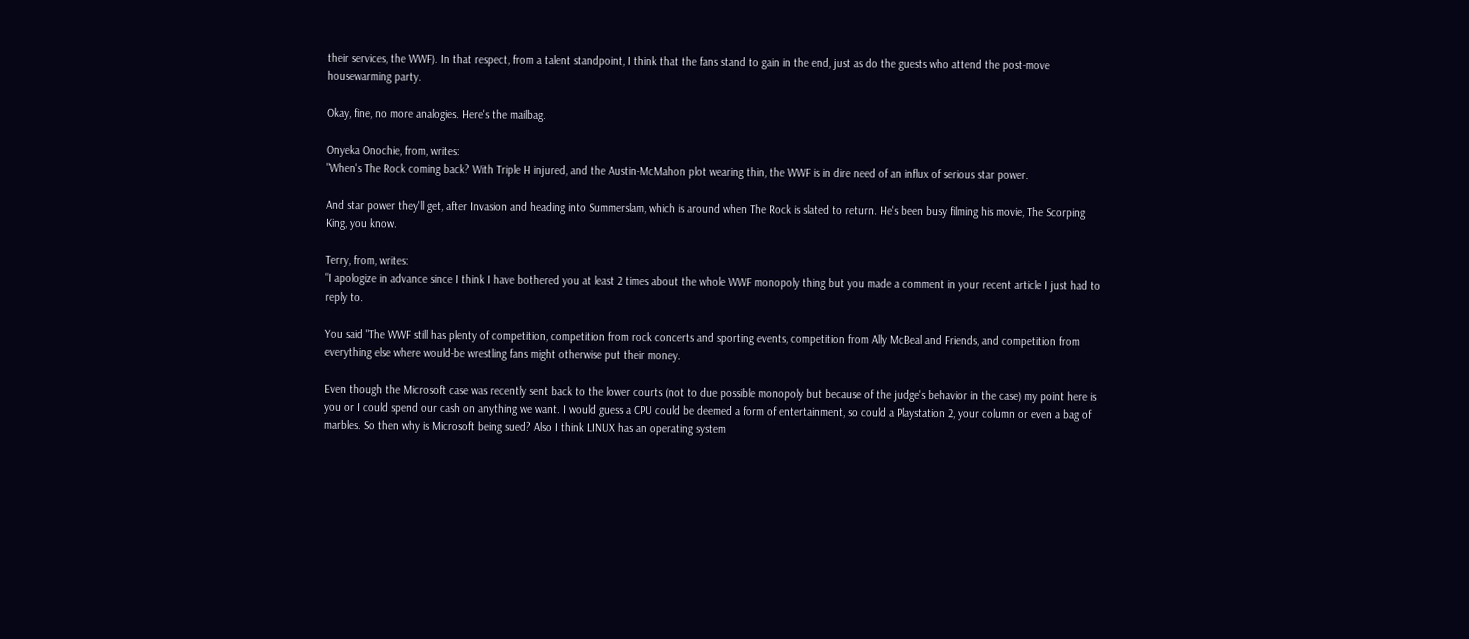their services, the WWF). In that respect, from a talent standpoint, I think that the fans stand to gain in the end, just as do the guests who attend the post-move housewarming party.

Okay, fine, no more analogies. Here's the mailbag.

Onyeka Onochie, from, writes:
"When's The Rock coming back? With Triple H injured, and the Austin-McMahon plot wearing thin, the WWF is in dire need of an influx of serious star power.

And star power they'll get, after Invasion and heading into Summerslam, which is around when The Rock is slated to return. He's been busy filming his movie, The Scorping King, you know.

Terry, from, writes:
"I apologize in advance since I think I have bothered you at least 2 times about the whole WWF monopoly thing but you made a comment in your recent article I just had to reply to.

You said "The WWF still has plenty of competition, competition from rock concerts and sporting events, competition from Ally McBeal and Friends, and competition from everything else where would-be wrestling fans might otherwise put their money.

Even though the Microsoft case was recently sent back to the lower courts (not to due possible monopoly but because of the judge's behavior in the case) my point here is you or I could spend our cash on anything we want. I would guess a CPU could be deemed a form of entertainment, so could a Playstation 2, your column or even a bag of marbles. So then why is Microsoft being sued? Also I think LINUX has an operating system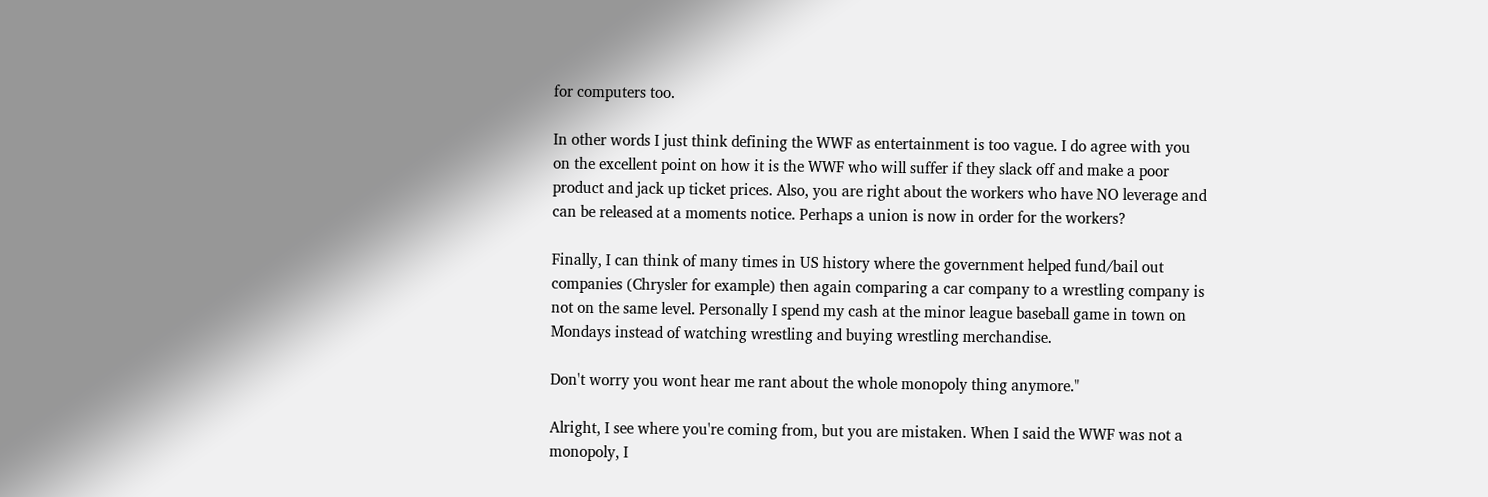for computers too.

In other words I just think defining the WWF as entertainment is too vague. I do agree with you on the excellent point on how it is the WWF who will suffer if they slack off and make a poor product and jack up ticket prices. Also, you are right about the workers who have NO leverage and can be released at a moments notice. Perhaps a union is now in order for the workers?

Finally, I can think of many times in US history where the government helped fund/bail out companies (Chrysler for example) then again comparing a car company to a wrestling company is not on the same level. Personally I spend my cash at the minor league baseball game in town on Mondays instead of watching wrestling and buying wrestling merchandise.

Don't worry you wont hear me rant about the whole monopoly thing anymore."

Alright, I see where you're coming from, but you are mistaken. When I said the WWF was not a monopoly, I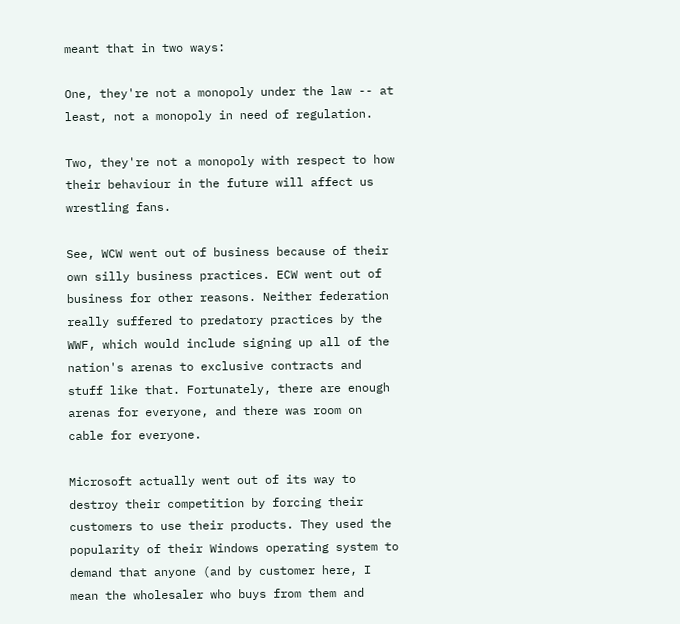meant that in two ways:

One, they're not a monopoly under the law -- at least, not a monopoly in need of regulation.

Two, they're not a monopoly with respect to how their behaviour in the future will affect us wrestling fans.

See, WCW went out of business because of their own silly business practices. ECW went out of business for other reasons. Neither federation really suffered to predatory practices by the WWF, which would include signing up all of the nation's arenas to exclusive contracts and stuff like that. Fortunately, there are enough arenas for everyone, and there was room on cable for everyone.

Microsoft actually went out of its way to destroy their competition by forcing their customers to use their products. They used the popularity of their Windows operating system to demand that anyone (and by customer here, I mean the wholesaler who buys from them and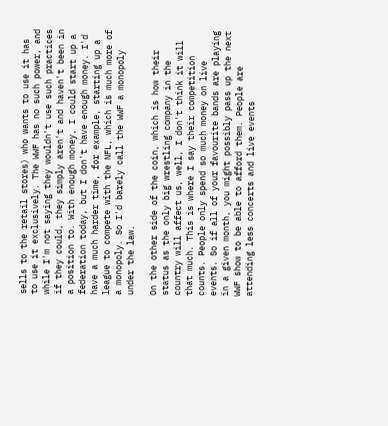sells to the retail stores) who wants to use it has to use it exclusively. The WWF has no such power, and while I'm not saying they wouldn't use such practices if they could, they simply aren't and haven't been in a position to. With enough money, I could start up a federation today, but I don't have enough money. I'd have a much harder time, for example, starting up a league to compete with the NFL, which is much more of a monopoly. So I'd barely call the WWF a monopoly under the law.

On the other side of the coin, which is how their status as the only big wrestling company in the country will affect us, well, I don't think it will that much. This is where I say their competition counts. People only spend so much money on live events. So if all of your favourite bands are playing in a given month, you might possibly pass up the next WWF show to be able to afford them. People are attending less concerts and live events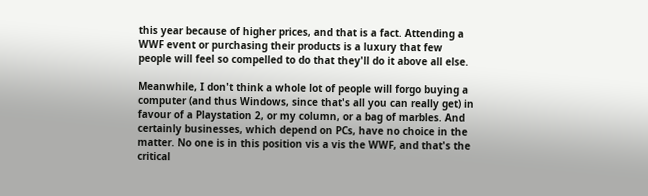this year because of higher prices, and that is a fact. Attending a WWF event or purchasing their products is a luxury that few people will feel so compelled to do that they'll do it above all else.

Meanwhile, I don't think a whole lot of people will forgo buying a computer (and thus Windows, since that's all you can really get) in favour of a Playstation 2, or my column, or a bag of marbles. And certainly businesses, which depend on PCs, have no choice in the matter. No one is in this position vis a vis the WWF, and that's the critical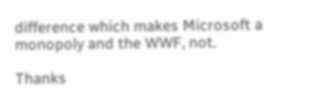difference which makes Microsoft a monopoly and the WWF, not.

Thanks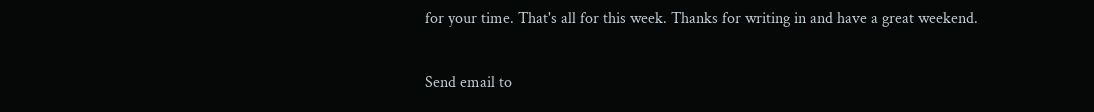for your time. That's all for this week. Thanks for writing in and have a great weekend.

Send email to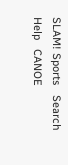SLAM! Sports   Search   Help   CANOE